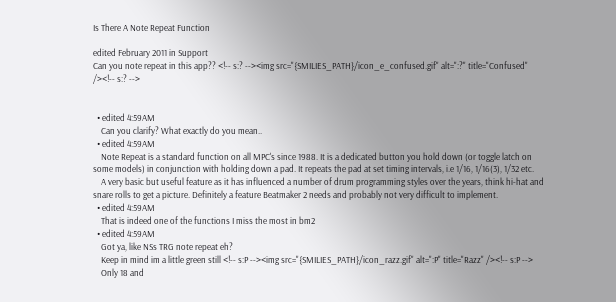Is There A Note Repeat Function

edited February 2011 in Support
Can you note repeat in this app?? <!-- s:? --><img src="{SMILIES_PATH}/icon_e_confused.gif" alt=":?" title="Confused" /><!-- s:? -->


  • edited 4:59AM
    Can you clarify? What exactly do you mean..
  • edited 4:59AM
    Note Repeat is a standard function on all MPC's since 1988. It is a dedicated button you hold down (or toggle latch on some models) in conjunction with holding down a pad. It repeats the pad at set timing intervals, i.e 1/16, 1/16(3), 1/32 etc.
    A very basic but useful feature as it has influenced a number of drum programming styles over the years, think hi-hat and snare rolls to get a picture. Definitely a feature Beatmaker 2 needs and probably not very difficult to implement.
  • edited 4:59AM
    That is indeed one of the functions I miss the most in bm2
  • edited 4:59AM
    Got ya, like NSs TRG note repeat eh?
    Keep in mind im a little green still <!-- s:P --><img src="{SMILIES_PATH}/icon_razz.gif" alt=":P" title="Razz" /><!-- s:P -->
    Only 18 and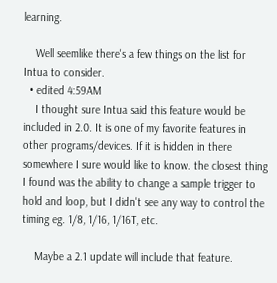learning.

    Well seemlike there's a few things on the list for Intua to consider.
  • edited 4:59AM
    I thought sure Intua said this feature would be included in 2.0. It is one of my favorite features in other programs/devices. If it is hidden in there somewhere I sure would like to know. the closest thing I found was the ability to change a sample trigger to hold and loop, but I didn't see any way to control the timing eg. 1/8, 1/16, 1/16T, etc.

    Maybe a 2.1 update will include that feature.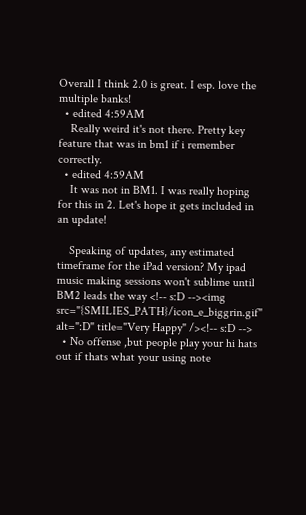Overall I think 2.0 is great. I esp. love the multiple banks!
  • edited 4:59AM
    Really weird it's not there. Pretty key feature that was in bm1 if i remember correctly.
  • edited 4:59AM
    It was not in BM1. I was really hoping for this in 2. Let's hope it gets included in an update!

    Speaking of updates, any estimated timeframe for the iPad version? My ipad music making sessions won't sublime until BM2 leads the way <!-- s:D --><img src="{SMILIES_PATH}/icon_e_biggrin.gif" alt=":D" title="Very Happy" /><!-- s:D -->
  • No offense ,but people play your hi hats out if thats what your using note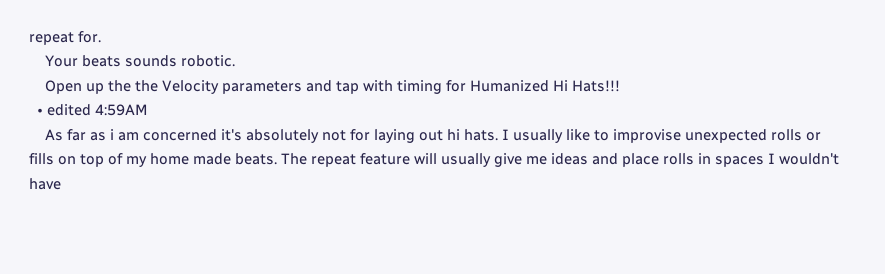repeat for.
    Your beats sounds robotic.
    Open up the the Velocity parameters and tap with timing for Humanized Hi Hats!!!
  • edited 4:59AM
    As far as i am concerned it's absolutely not for laying out hi hats. I usually like to improvise unexpected rolls or fills on top of my home made beats. The repeat feature will usually give me ideas and place rolls in spaces I wouldn't have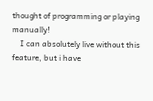thought of programming or playing manually!
    I can absolutely live without this feature, but i have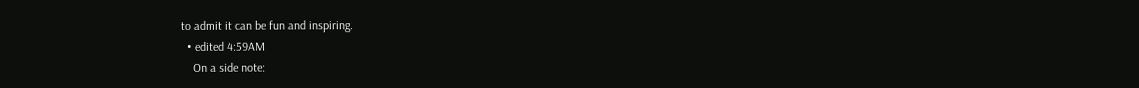to admit it can be fun and inspiring.
  • edited 4:59AM
    On a side note: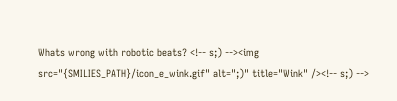Whats wrong with robotic beats? <!-- s;) --><img src="{SMILIES_PATH}/icon_e_wink.gif" alt=";)" title="Wink" /><!-- s;) -->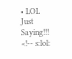• LOL Just Saying!!! <!-- s:lol: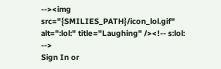--><img src="{SMILIES_PATH}/icon_lol.gif" alt=":lol:" title="Laughing" /><!-- s:lol: -->
Sign In or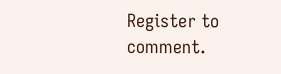Register to comment.